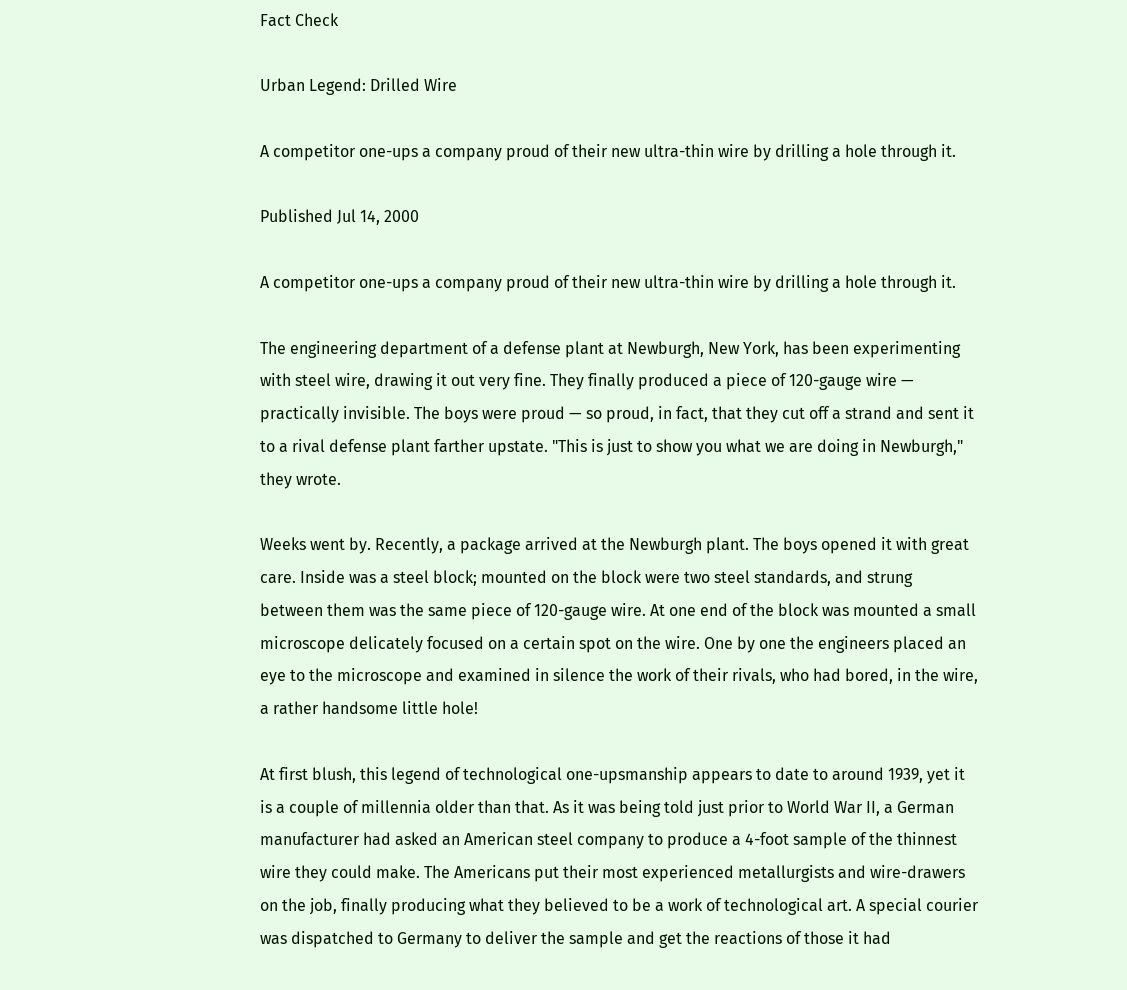Fact Check

Urban Legend: Drilled Wire

A competitor one-ups a company proud of their new ultra-thin wire by drilling a hole through it.

Published Jul 14, 2000

A competitor one-ups a company proud of their new ultra-thin wire by drilling a hole through it.

The engineering department of a defense plant at Newburgh, New York, has been experimenting with steel wire, drawing it out very fine. They finally produced a piece of 120-gauge wire — practically invisible. The boys were proud — so proud, in fact, that they cut off a strand and sent it to a rival defense plant farther upstate. "This is just to show you what we are doing in Newburgh," they wrote.

Weeks went by. Recently, a package arrived at the Newburgh plant. The boys opened it with great care. Inside was a steel block; mounted on the block were two steel standards, and strung between them was the same piece of 120-gauge wire. At one end of the block was mounted a small microscope delicately focused on a certain spot on the wire. One by one the engineers placed an eye to the microscope and examined in silence the work of their rivals, who had bored, in the wire, a rather handsome little hole!

At first blush, this legend of technological one-upsmanship appears to date to around 1939, yet it is a couple of millennia older than that. As it was being told just prior to World War II, a German manufacturer had asked an American steel company to produce a 4-foot sample of the thinnest wire they could make. The Americans put their most experienced metallurgists and wire-drawers on the job, finally producing what they believed to be a work of technological art. A special courier was dispatched to Germany to deliver the sample and get the reactions of those it had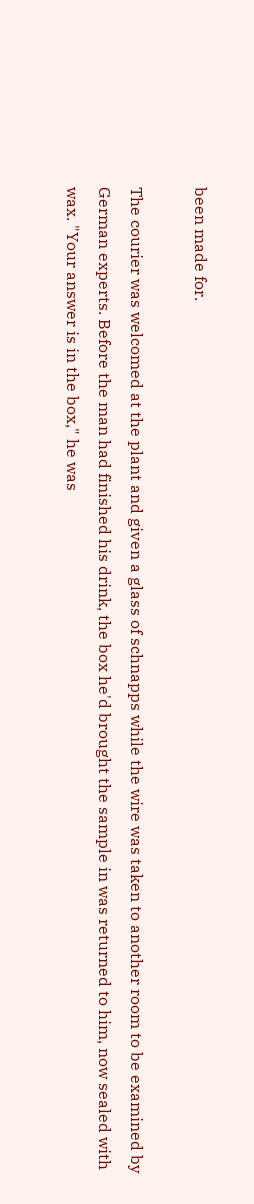been made for.

The courier was welcomed at the plant and given a glass of schnapps while the wire was taken to another room to be examined by German experts. Before the man had finished his drink, the box he'd brought the sample in was returned to him, now sealed with wax. "Your answer is in the box," he was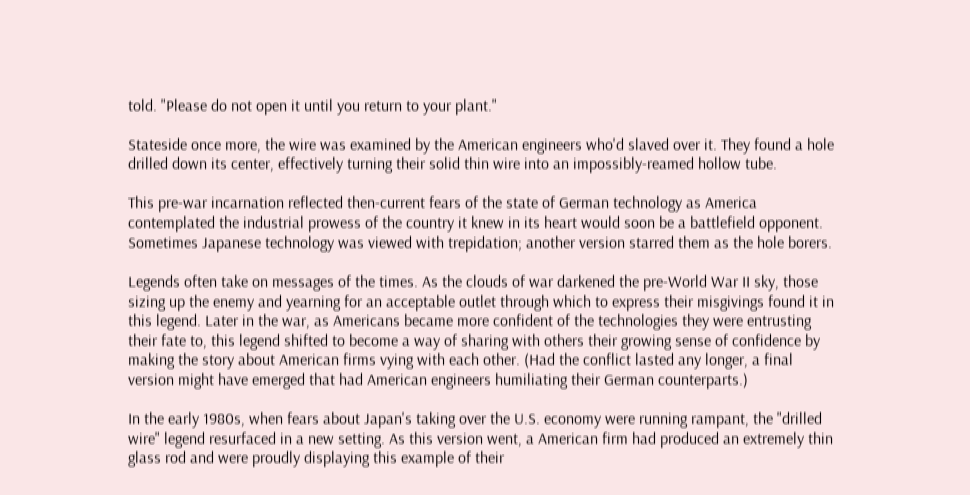told. "Please do not open it until you return to your plant."

Stateside once more, the wire was examined by the American engineers who'd slaved over it. They found a hole drilled down its center, effectively turning their solid thin wire into an impossibly-reamed hollow tube.

This pre-war incarnation reflected then-current fears of the state of German technology as America contemplated the industrial prowess of the country it knew in its heart would soon be a battlefield opponent. Sometimes Japanese technology was viewed with trepidation; another version starred them as the hole borers.

Legends often take on messages of the times. As the clouds of war darkened the pre-World War II sky, those sizing up the enemy and yearning for an acceptable outlet through which to express their misgivings found it in this legend. Later in the war, as Americans became more confident of the technologies they were entrusting their fate to, this legend shifted to become a way of sharing with others their growing sense of confidence by making the story about American firms vying with each other. (Had the conflict lasted any longer, a final version might have emerged that had American engineers humiliating their German counterparts.)

In the early 1980s, when fears about Japan's taking over the U.S. economy were running rampant, the "drilled wire" legend resurfaced in a new setting. As this version went, a American firm had produced an extremely thin glass rod and were proudly displaying this example of their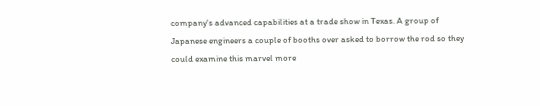company's advanced capabilities at a trade show in Texas. A group of Japanese engineers a couple of booths over asked to borrow the rod so they could examine this marvel more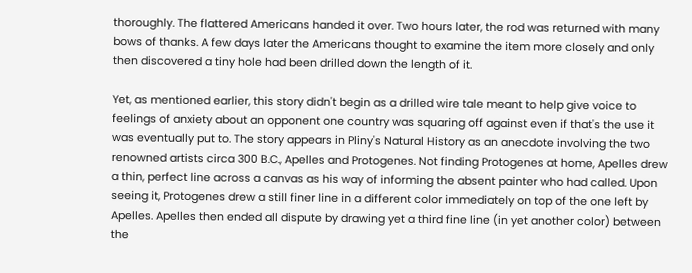thoroughly. The flattered Americans handed it over. Two hours later, the rod was returned with many bows of thanks. A few days later the Americans thought to examine the item more closely and only then discovered a tiny hole had been drilled down the length of it.

Yet, as mentioned earlier, this story didn't begin as a drilled wire tale meant to help give voice to feelings of anxiety about an opponent one country was squaring off against even if that's the use it was eventually put to. The story appears in Pliny's Natural History as an anecdote involving the two renowned artists circa 300 B.C., Apelles and Protogenes. Not finding Protogenes at home, Apelles drew a thin, perfect line across a canvas as his way of informing the absent painter who had called. Upon seeing it, Protogenes drew a still finer line in a different color immediately on top of the one left by Apelles. Apelles then ended all dispute by drawing yet a third fine line (in yet another color) between the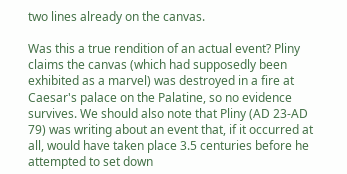two lines already on the canvas.

Was this a true rendition of an actual event? Pliny claims the canvas (which had supposedly been exhibited as a marvel) was destroyed in a fire at Caesar's palace on the Palatine, so no evidence survives. We should also note that Pliny (AD 23-AD 79) was writing about an event that, if it occurred at all, would have taken place 3.5 centuries before he attempted to set down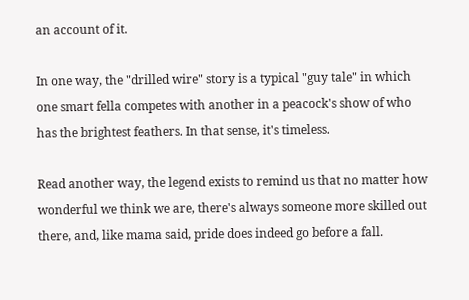an account of it.

In one way, the "drilled wire" story is a typical "guy tale" in which one smart fella competes with another in a peacock's show of who has the brightest feathers. In that sense, it's timeless.

Read another way, the legend exists to remind us that no matter how wonderful we think we are, there's always someone more skilled out there, and, like mama said, pride does indeed go before a fall.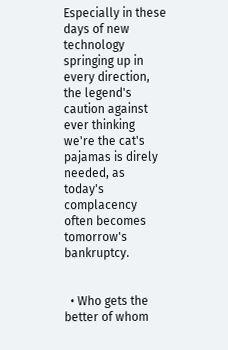Especially in these days of new technology springing up in every direction, the legend's caution against ever thinking we're the cat's pajamas is direly needed, as today's complacency often becomes tomorrow's bankruptcy.


  • Who gets the better of whom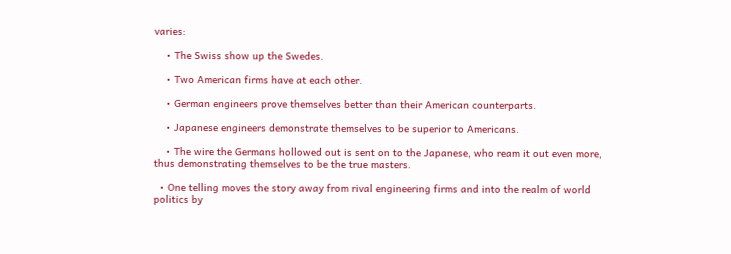varies:

    • The Swiss show up the Swedes.

    • Two American firms have at each other.

    • German engineers prove themselves better than their American counterparts.

    • Japanese engineers demonstrate themselves to be superior to Americans.

    • The wire the Germans hollowed out is sent on to the Japanese, who ream it out even more, thus demonstrating themselves to be the true masters.

  • One telling moves the story away from rival engineering firms and into the realm of world politics by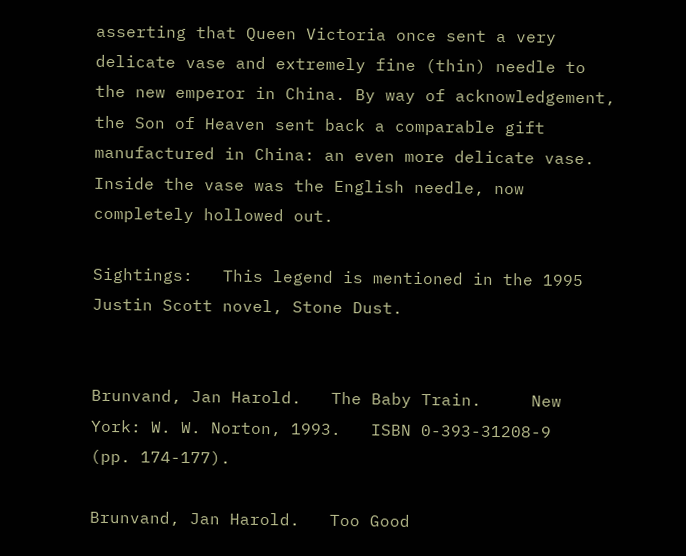asserting that Queen Victoria once sent a very delicate vase and extremely fine (thin) needle to the new emperor in China. By way of acknowledgement, the Son of Heaven sent back a comparable gift manufactured in China: an even more delicate vase. Inside the vase was the English needle, now completely hollowed out.

Sightings:   This legend is mentioned in the 1995 Justin Scott novel, Stone Dust.


Brunvand, Jan Harold.   The Baby Train.     New York: W. W. Norton, 1993.   ISBN 0-393-31208-9   (pp. 174-177).

Brunvand, Jan Harold.   Too Good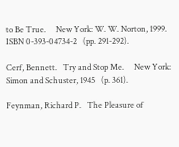to Be True.     New York: W. W. Norton, 1999.   ISBN 0-393-04734-2   (pp. 291-292).

Cerf, Bennett.   Try and Stop Me.     New York: Simon and Schuster, 1945   (p. 361).

Feynman, Richard P.   The Pleasure of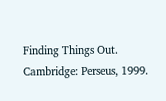Finding Things Out.     Cambridge: Perseus, 1999.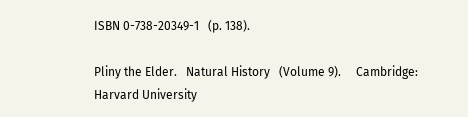ISBN 0-738-20349-1   (p. 138).

Pliny the Elder.   Natural History   (Volume 9).     Cambridge: Harvard University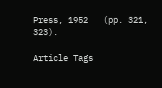Press, 1952   (pp. 321, 323).

Article Tags